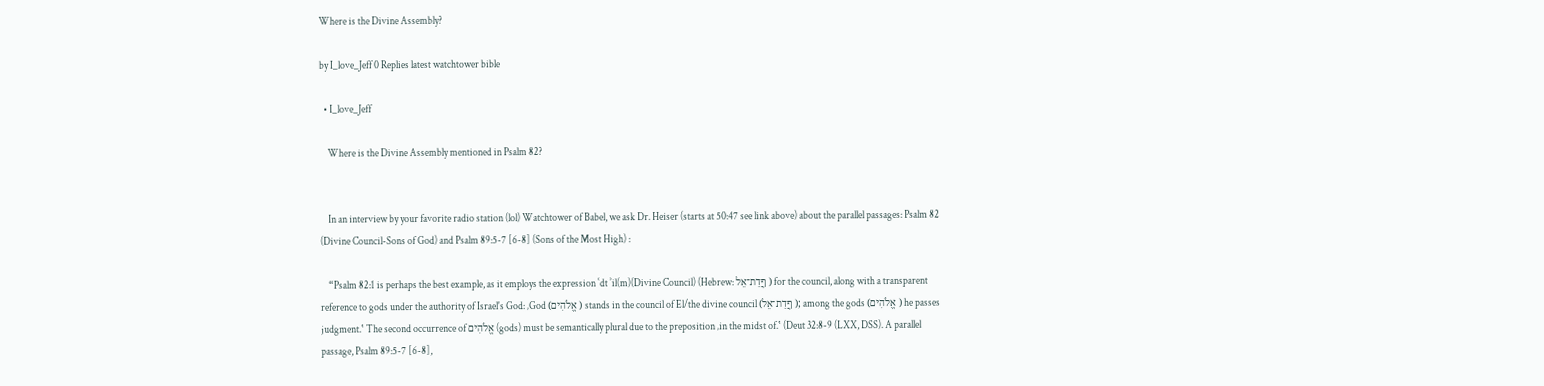Where is the Divine Assembly?

by I_love_Jeff 0 Replies latest watchtower bible

  • I_love_Jeff

    Where is the Divine Assembly mentioned in Psalm 82?


    In an interview by your favorite radio station (lol) Watchtower of Babel, we ask Dr. Heiser (starts at 50:47 see link above) about the parallel passages: Psalm 82 (Divine Council-Sons of God) and Psalm 89:5-7 [6-8] (Sons of the Most High) :

    “Psalm 82:1 is perhaps the best example, as it employs the expression ʿdt ʾil(m)(Divine Council) (Hebrew: ףֲדַת־אֵל ) for the council, along with a transparent reference to gods under the authority of Israel's God: ‚God (אֱלֹהִים ) stands in the council of El/the divine council (ףֲדַת־אֵל ); among the gods (אֱלֹהִים ) he passes judgment.‛ The second occurrence of אֱלֹהִים (gods) must be semantically plural due to the preposition ‚in the midst of.‛ (Deut 32:8-9 (LXX, DSS). A parallel passage, Psalm 89:5-7 [6-8],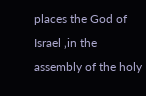places the God of Israel ‚in the assembly of the holy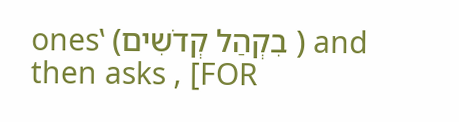ones‛ (בִקְהַל קְדֹשִים ) and then asks ‚ [FOR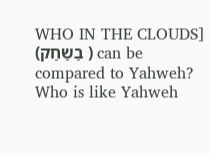WHO IN THE CLOUDS] (בַשַחַק ) can be compared to Yahweh? Who is like Yahweh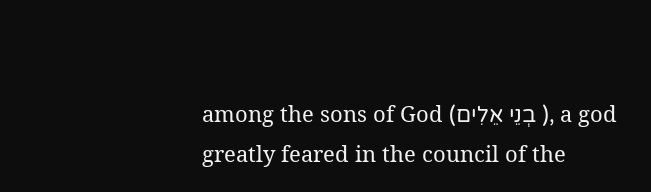among the sons of God (בְנֵי אֵלִים ), a god greatly feared in the council of the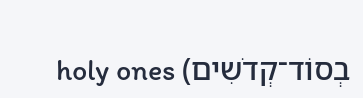holy ones (בְסוֹד־קְדֹשִים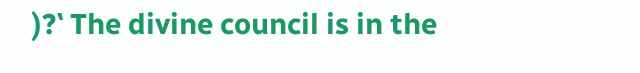)?‛ The divine council is in the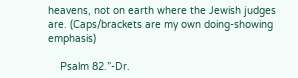heavens, not on earth where the Jewish judges are. (Caps/brackets are my own doing-showing emphasis)

    Psalm 82.”-Dr.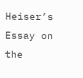Heiser’s Essay on the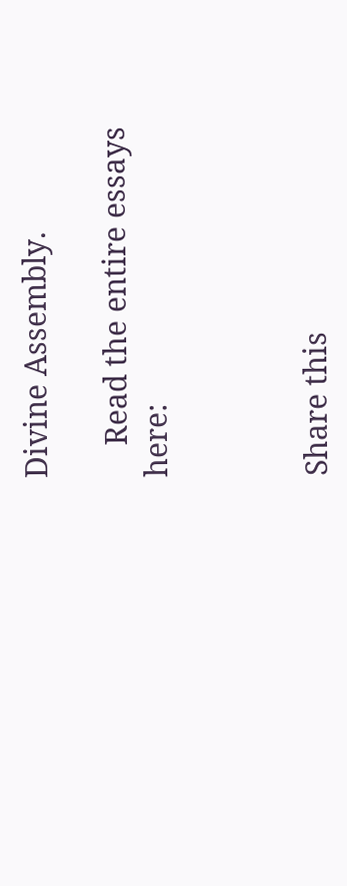Divine Assembly.

    Read the entire essays here:



Share this